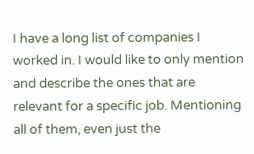I have a long list of companies I worked in. I would like to only mention and describe the ones that are relevant for a specific job. Mentioning all of them, even just the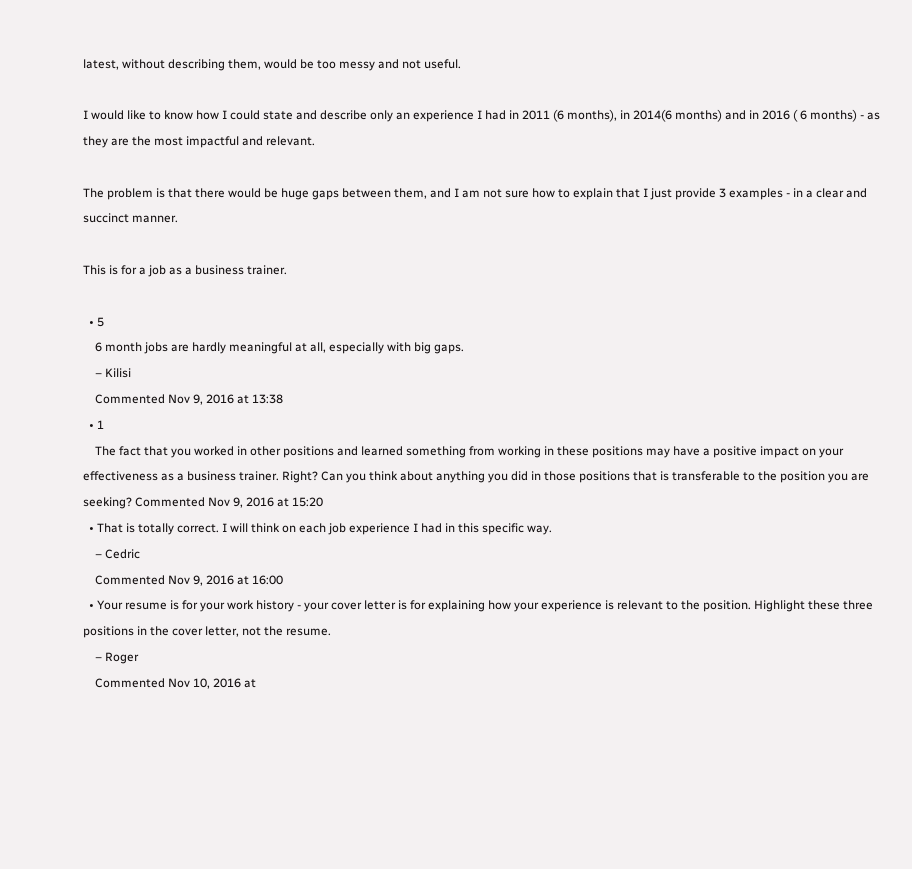latest, without describing them, would be too messy and not useful.

I would like to know how I could state and describe only an experience I had in 2011 (6 months), in 2014(6 months) and in 2016 ( 6 months) - as they are the most impactful and relevant.

The problem is that there would be huge gaps between them, and I am not sure how to explain that I just provide 3 examples - in a clear and succinct manner.

This is for a job as a business trainer.

  • 5
    6 month jobs are hardly meaningful at all, especially with big gaps.
    – Kilisi
    Commented Nov 9, 2016 at 13:38
  • 1
    The fact that you worked in other positions and learned something from working in these positions may have a positive impact on your effectiveness as a business trainer. Right? Can you think about anything you did in those positions that is transferable to the position you are seeking? Commented Nov 9, 2016 at 15:20
  • That is totally correct. I will think on each job experience I had in this specific way.
    – Cedric
    Commented Nov 9, 2016 at 16:00
  • Your resume is for your work history - your cover letter is for explaining how your experience is relevant to the position. Highlight these three positions in the cover letter, not the resume.
    – Roger
    Commented Nov 10, 2016 at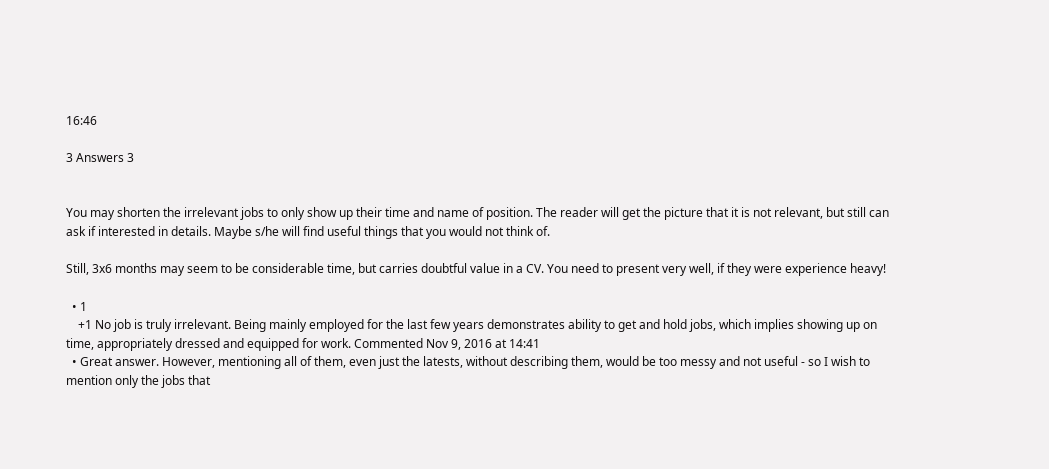16:46

3 Answers 3


You may shorten the irrelevant jobs to only show up their time and name of position. The reader will get the picture that it is not relevant, but still can ask if interested in details. Maybe s/he will find useful things that you would not think of.

Still, 3x6 months may seem to be considerable time, but carries doubtful value in a CV. You need to present very well, if they were experience heavy!

  • 1
    +1 No job is truly irrelevant. Being mainly employed for the last few years demonstrates ability to get and hold jobs, which implies showing up on time, appropriately dressed and equipped for work. Commented Nov 9, 2016 at 14:41
  • Great answer. However, mentioning all of them, even just the latests, without describing them, would be too messy and not useful - so I wish to mention only the jobs that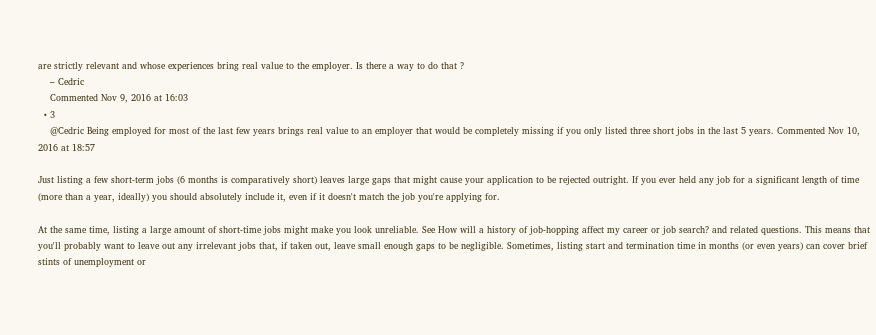are strictly relevant and whose experiences bring real value to the employer. Is there a way to do that ?
    – Cedric
    Commented Nov 9, 2016 at 16:03
  • 3
    @Cedric Being employed for most of the last few years brings real value to an employer that would be completely missing if you only listed three short jobs in the last 5 years. Commented Nov 10, 2016 at 18:57

Just listing a few short-term jobs (6 months is comparatively short) leaves large gaps that might cause your application to be rejected outright. If you ever held any job for a significant length of time (more than a year, ideally) you should absolutely include it, even if it doesn't match the job you're applying for.

At the same time, listing a large amount of short-time jobs might make you look unreliable. See How will a history of job-hopping affect my career or job search? and related questions. This means that you'll probably want to leave out any irrelevant jobs that, if taken out, leave small enough gaps to be negligible. Sometimes, listing start and termination time in months (or even years) can cover brief stints of unemployment or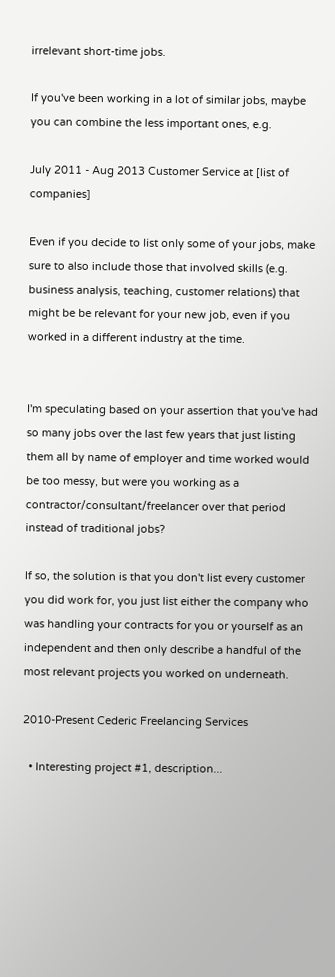irrelevant short-time jobs.

If you've been working in a lot of similar jobs, maybe you can combine the less important ones, e.g.

July 2011 - Aug 2013 Customer Service at [list of companies]

Even if you decide to list only some of your jobs, make sure to also include those that involved skills (e.g. business analysis, teaching, customer relations) that might be be relevant for your new job, even if you worked in a different industry at the time.


I'm speculating based on your assertion that you've had so many jobs over the last few years that just listing them all by name of employer and time worked would be too messy, but were you working as a contractor/consultant/freelancer over that period instead of traditional jobs?

If so, the solution is that you don't list every customer you did work for, you just list either the company who was handling your contracts for you or yourself as an independent and then only describe a handful of the most relevant projects you worked on underneath.

2010-Present Cederic Freelancing Services

  • Interesting project #1, description...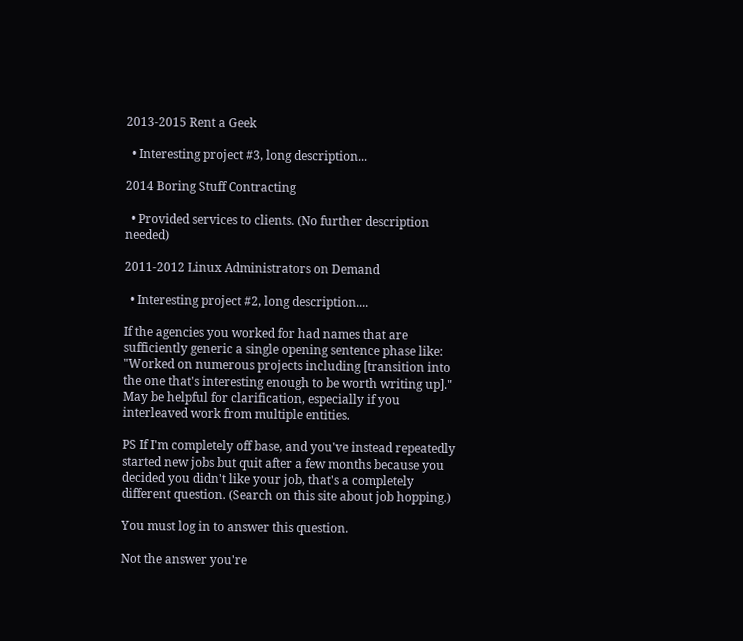2013-2015 Rent a Geek

  • Interesting project #3, long description...

2014 Boring Stuff Contracting

  • Provided services to clients. (No further description needed)

2011-2012 Linux Administrators on Demand

  • Interesting project #2, long description....

If the agencies you worked for had names that are sufficiently generic a single opening sentence phase like: "Worked on numerous projects including [transition into the one that's interesting enough to be worth writing up]." May be helpful for clarification, especially if you interleaved work from multiple entities.

PS If I'm completely off base, and you've instead repeatedly started new jobs but quit after a few months because you decided you didn't like your job, that's a completely different question. (Search on this site about job hopping.)

You must log in to answer this question.

Not the answer you're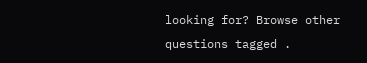looking for? Browse other questions tagged .